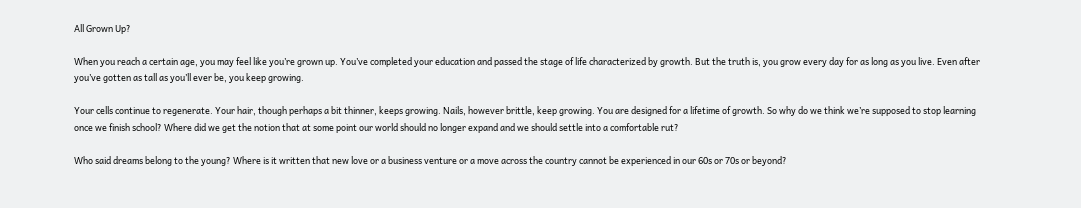All Grown Up?

When you reach a certain age, you may feel like you’re grown up. You’ve completed your education and passed the stage of life characterized by growth. But the truth is, you grow every day for as long as you live. Even after you’ve gotten as tall as you’ll ever be, you keep growing.

Your cells continue to regenerate. Your hair, though perhaps a bit thinner, keeps growing. Nails, however brittle, keep growing. You are designed for a lifetime of growth. So why do we think we’re supposed to stop learning once we finish school? Where did we get the notion that at some point our world should no longer expand and we should settle into a comfortable rut?

Who said dreams belong to the young? Where is it written that new love or a business venture or a move across the country cannot be experienced in our 60s or 70s or beyond?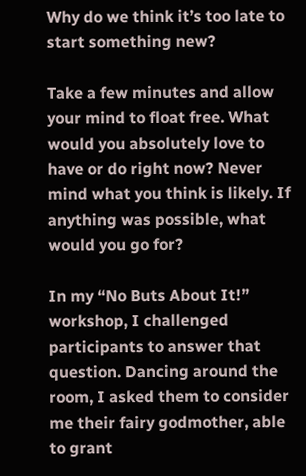Why do we think it’s too late to start something new?

Take a few minutes and allow your mind to float free. What would you absolutely love to have or do right now? Never mind what you think is likely. If anything was possible, what would you go for?

In my “No Buts About It!” workshop, I challenged participants to answer that question. Dancing around the room, I asked them to consider me their fairy godmother, able to grant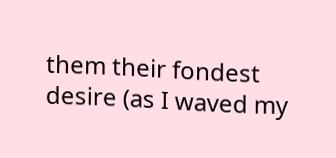them their fondest desire (as I waved my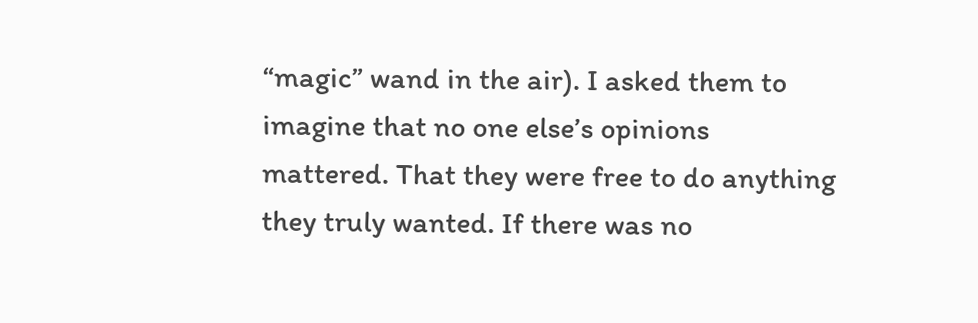“magic” wand in the air). I asked them to imagine that no one else’s opinions mattered. That they were free to do anything they truly wanted. If there was no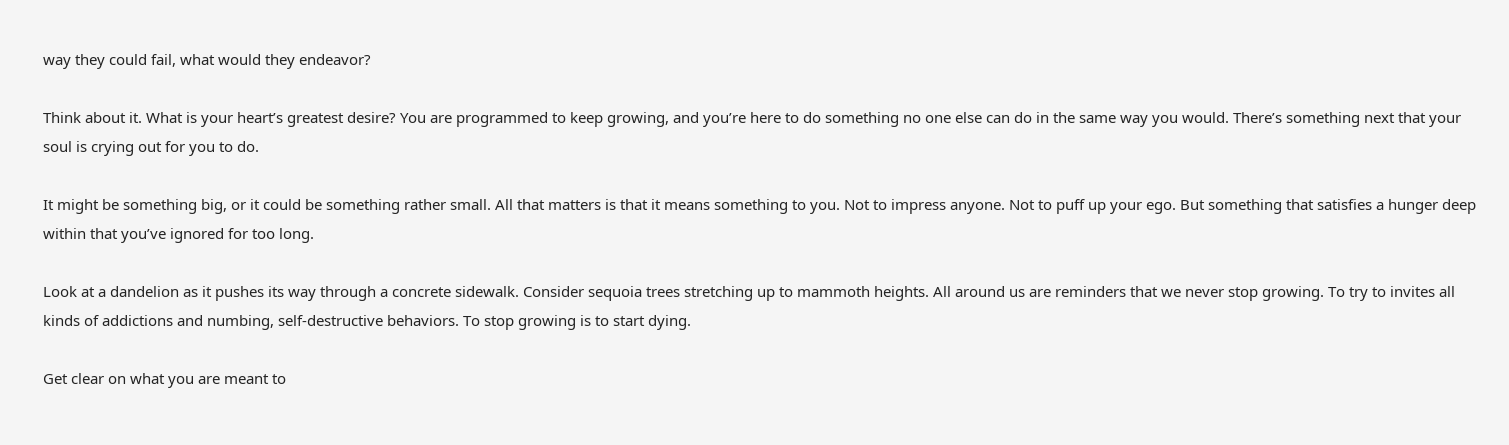way they could fail, what would they endeavor?

Think about it. What is your heart’s greatest desire? You are programmed to keep growing, and you’re here to do something no one else can do in the same way you would. There’s something next that your soul is crying out for you to do.

It might be something big, or it could be something rather small. All that matters is that it means something to you. Not to impress anyone. Not to puff up your ego. But something that satisfies a hunger deep within that you’ve ignored for too long.

Look at a dandelion as it pushes its way through a concrete sidewalk. Consider sequoia trees stretching up to mammoth heights. All around us are reminders that we never stop growing. To try to invites all kinds of addictions and numbing, self-destructive behaviors. To stop growing is to start dying.

Get clear on what you are meant to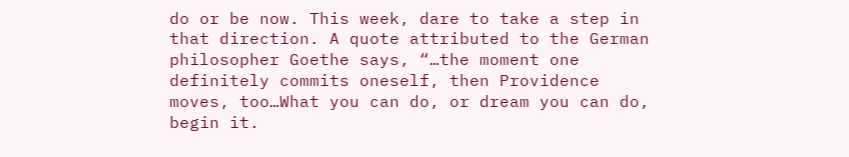do or be now. This week, dare to take a step in that direction. A quote attributed to the German philosopher Goethe says, “…the moment one definitely commits oneself, then Providence moves, too…What you can do, or dream you can do, begin it.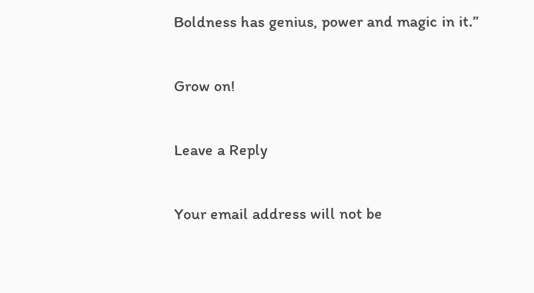Boldness has genius, power and magic in it.”

Grow on!

Leave a Reply

Your email address will not be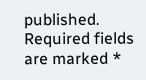published. Required fields are marked *